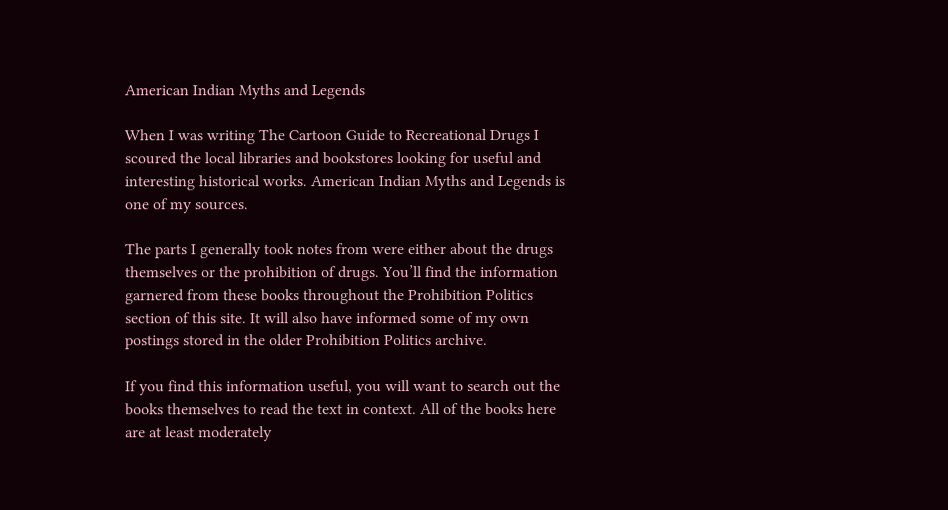American Indian Myths and Legends

When I was writing The Cartoon Guide to Recreational Drugs I scoured the local libraries and bookstores looking for useful and interesting historical works. American Indian Myths and Legends is one of my sources.

The parts I generally took notes from were either about the drugs themselves or the prohibition of drugs. You’ll find the information garnered from these books throughout the Prohibition Politics section of this site. It will also have informed some of my own postings stored in the older Prohibition Politics archive.

If you find this information useful, you will want to search out the books themselves to read the text in context. All of the books here are at least moderately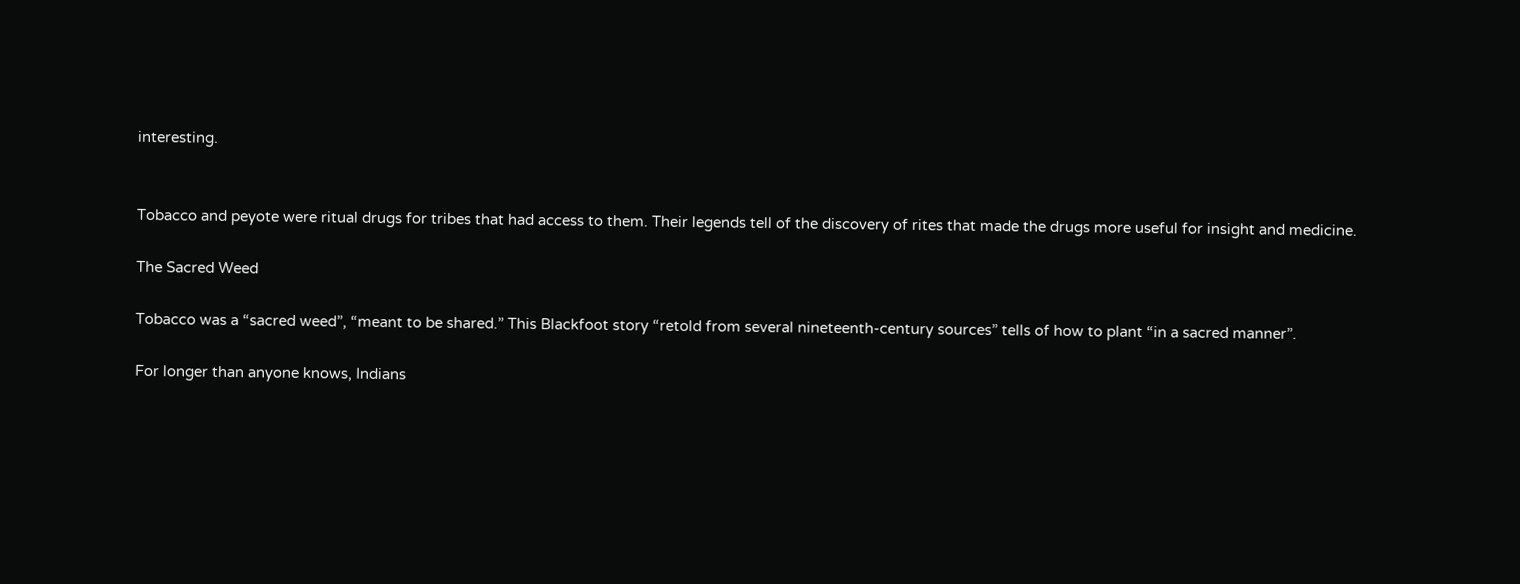interesting.


Tobacco and peyote were ritual drugs for tribes that had access to them. Their legends tell of the discovery of rites that made the drugs more useful for insight and medicine.

The Sacred Weed

Tobacco was a “sacred weed”, “meant to be shared.” This Blackfoot story “retold from several nineteenth-century sources” tells of how to plant “in a sacred manner”.

For longer than anyone knows, Indians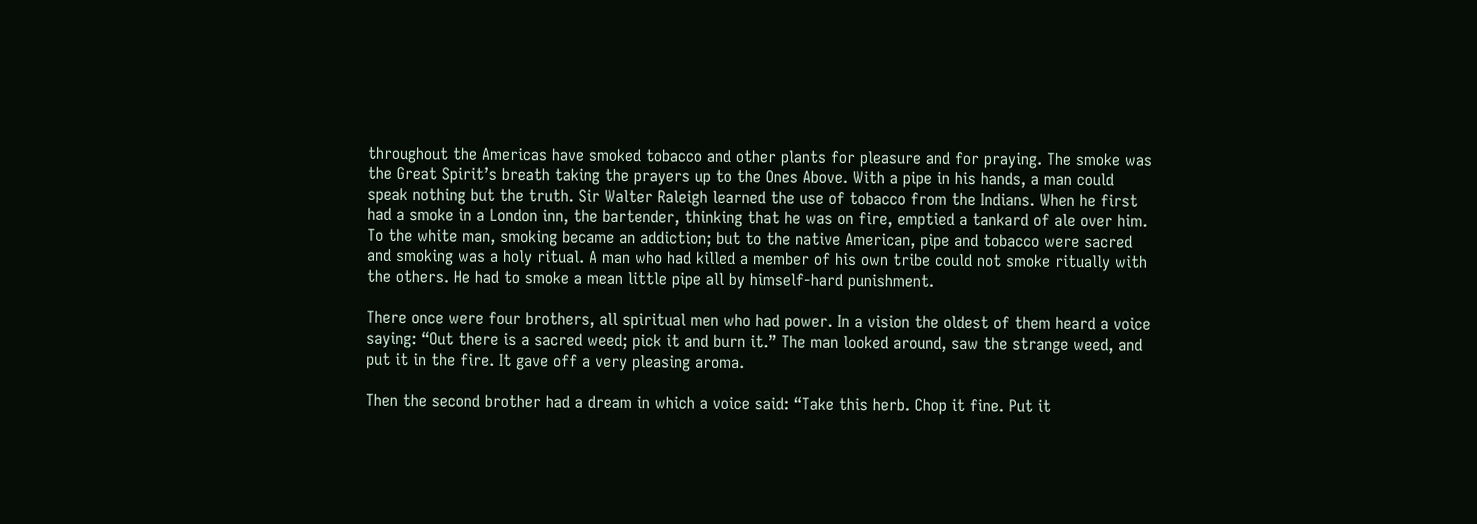throughout the Americas have smoked tobacco and other plants for pleasure and for praying. The smoke was the Great Spirit’s breath taking the prayers up to the Ones Above. With a pipe in his hands, a man could speak nothing but the truth. Sir Walter Raleigh learned the use of tobacco from the Indians. When he first had a smoke in a London inn, the bartender, thinking that he was on fire, emptied a tankard of ale over him. To the white man, smoking became an addiction; but to the native American, pipe and tobacco were sacred and smoking was a holy ritual. A man who had killed a member of his own tribe could not smoke ritually with the others. He had to smoke a mean little pipe all by himself-hard punishment.

There once were four brothers, all spiritual men who had power. In a vision the oldest of them heard a voice saying: “Out there is a sacred weed; pick it and burn it.” The man looked around, saw the strange weed, and put it in the fire. It gave off a very pleasing aroma.

Then the second brother had a dream in which a voice said: “Take this herb. Chop it fine. Put it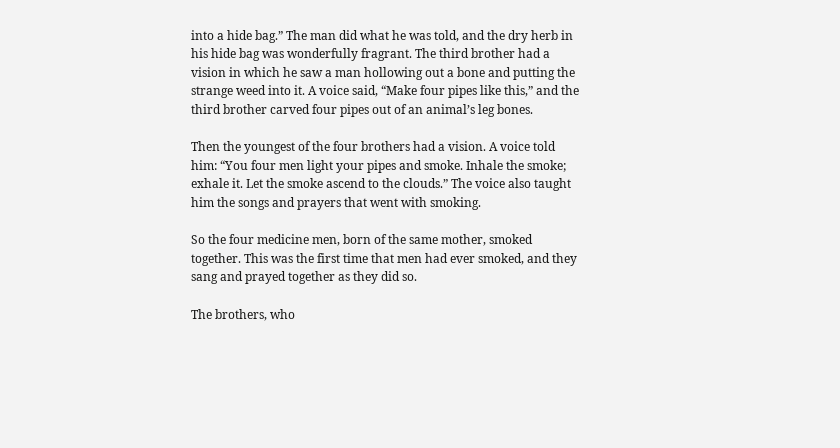into a hide bag.” The man did what he was told, and the dry herb in his hide bag was wonderfully fragrant. The third brother had a vision in which he saw a man hollowing out a bone and putting the strange weed into it. A voice said, “Make four pipes like this,” and the third brother carved four pipes out of an animal’s leg bones.

Then the youngest of the four brothers had a vision. A voice told him: “You four men light your pipes and smoke. Inhale the smoke; exhale it. Let the smoke ascend to the clouds.” The voice also taught him the songs and prayers that went with smoking.

So the four medicine men, born of the same mother, smoked together. This was the first time that men had ever smoked, and they sang and prayed together as they did so.

The brothers, who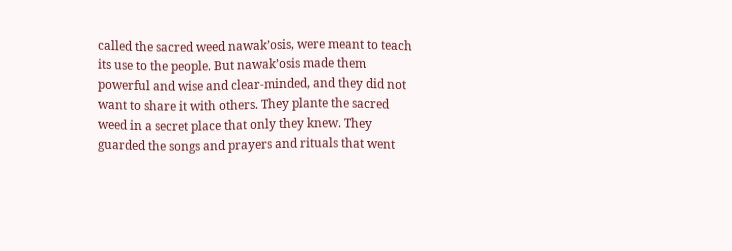called the sacred weed nawak’osis, were meant to teach its use to the people. But nawak’osis made them powerful and wise and clear-minded, and they did not want to share it with others. They plante the sacred weed in a secret place that only they knew. They guarded the songs and prayers and rituals that went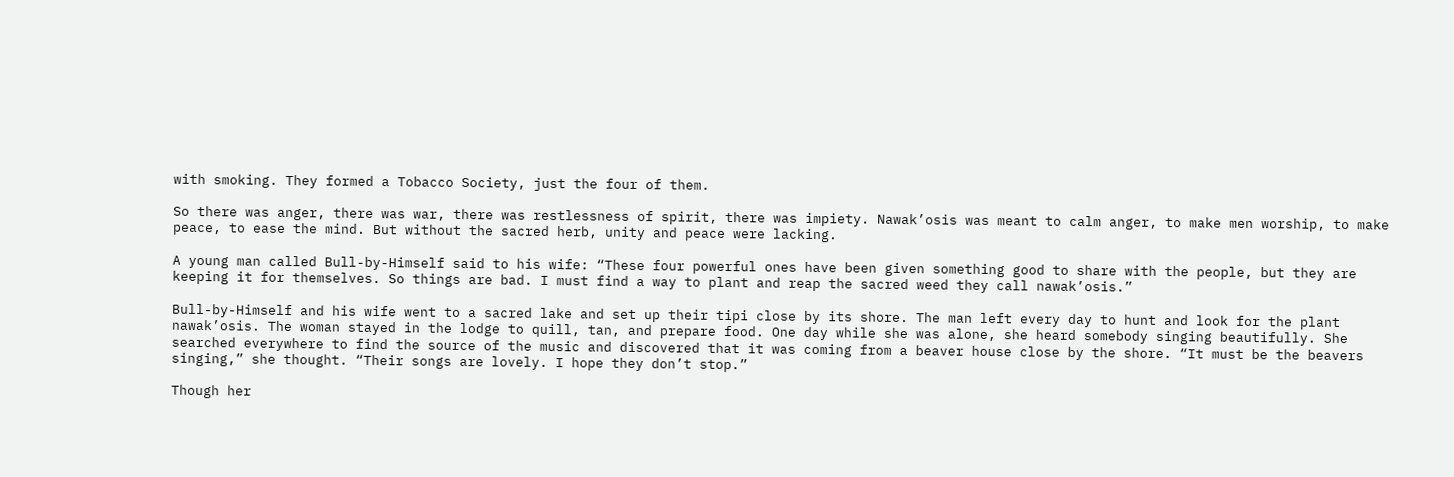with smoking. They formed a Tobacco Society, just the four of them.

So there was anger, there was war, there was restlessness of spirit, there was impiety. Nawak’osis was meant to calm anger, to make men worship, to make peace, to ease the mind. But without the sacred herb, unity and peace were lacking.

A young man called Bull-by-Himself said to his wife: “These four powerful ones have been given something good to share with the people, but they are keeping it for themselves. So things are bad. I must find a way to plant and reap the sacred weed they call nawak’osis.”

Bull-by-Himself and his wife went to a sacred lake and set up their tipi close by its shore. The man left every day to hunt and look for the plant nawak’osis. The woman stayed in the lodge to quill, tan, and prepare food. One day while she was alone, she heard somebody singing beautifully. She searched everywhere to find the source of the music and discovered that it was coming from a beaver house close by the shore. “It must be the beavers singing,” she thought. “Their songs are lovely. I hope they don’t stop.”

Though her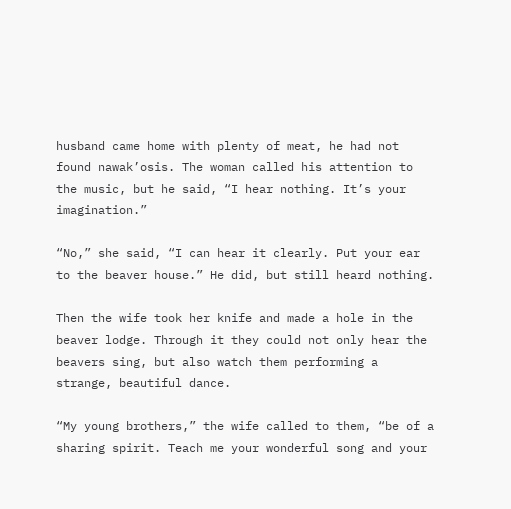husband came home with plenty of meat, he had not found nawak’osis. The woman called his attention to the music, but he said, “I hear nothing. It’s your imagination.”

“No,” she said, “I can hear it clearly. Put your ear to the beaver house.” He did, but still heard nothing.

Then the wife took her knife and made a hole in the beaver lodge. Through it they could not only hear the beavers sing, but also watch them performing a strange, beautiful dance.

“My young brothers,” the wife called to them, “be of a sharing spirit. Teach me your wonderful song and your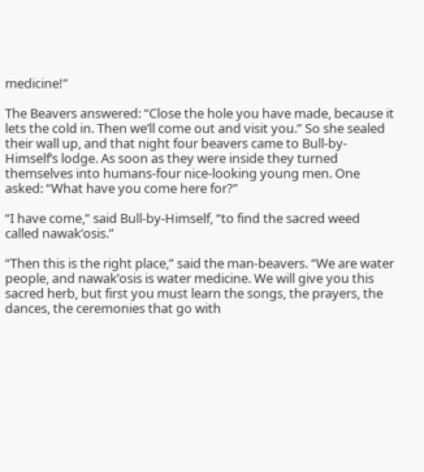medicine!”

The Beavers answered: “Close the hole you have made, because it lets the cold in. Then we’ll come out and visit you.” So she sealed their wall up, and that night four beavers came to Bull-by-Himself’s lodge. As soon as they were inside they turned themselves into humans-four nice-looking young men. One asked: “What have you come here for?”

“I have come,” said Bull-by-Himself, “to find the sacred weed called nawak’osis.”

“Then this is the right place,” said the man-beavers. “We are water people, and nawak’osis is water medicine. We will give you this sacred herb, but first you must learn the songs, the prayers, the dances, the ceremonies that go with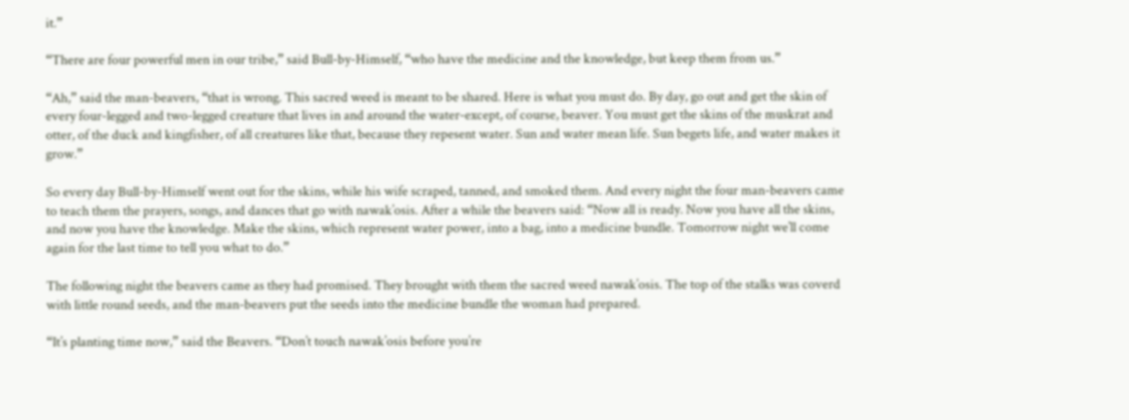it.”

“There are four powerful men in our tribe,” said Bull-by-Himself, “who have the medicine and the knowledge, but keep them from us.”

“Ah,” said the man-beavers, “that is wrong. This sacred weed is meant to be shared. Here is what you must do. By day, go out and get the skin of every four-legged and two-legged creature that lives in and around the water-except, of course, beaver. You must get the skins of the muskrat and otter, of the duck and kingfisher, of all creatures like that, because they repesent water. Sun and water mean life. Sun begets life, and water makes it grow.”

So every day Bull-by-Himself went out for the skins, while his wife scraped, tanned, and smoked them. And every night the four man-beavers came to teach them the prayers, songs, and dances that go with nawak’osis. After a while the beavers said: “Now all is ready. Now you have all the skins, and now you have the knowledge. Make the skins, which represent water power, into a bag, into a medicine bundle. Tomorrow night we’ll come again for the last time to tell you what to do.”

The following night the beavers came as they had promised. They brought with them the sacred weed nawak’osis. The top of the stalks was coverd with little round seeds, and the man-beavers put the seeds into the medicine bundle the woman had prepared.

“It’s planting time now,” said the Beavers. “Don’t touch nawak’osis before you’re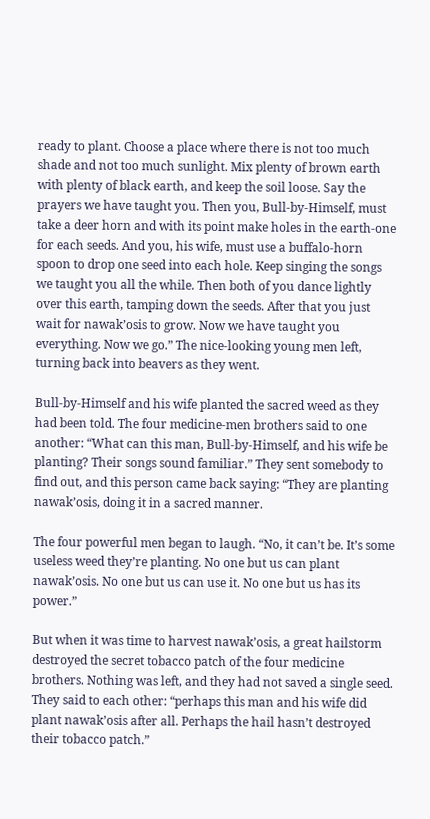ready to plant. Choose a place where there is not too much shade and not too much sunlight. Mix plenty of brown earth with plenty of black earth, and keep the soil loose. Say the prayers we have taught you. Then you, Bull-by-Himself, must take a deer horn and with its point make holes in the earth-one for each seeds. And you, his wife, must use a buffalo-horn spoon to drop one seed into each hole. Keep singing the songs we taught you all the while. Then both of you dance lightly over this earth, tamping down the seeds. After that you just wait for nawak’osis to grow. Now we have taught you everything. Now we go.” The nice-looking young men left, turning back into beavers as they went.

Bull-by-Himself and his wife planted the sacred weed as they had been told. The four medicine-men brothers said to one another: “What can this man, Bull-by-Himself, and his wife be planting? Their songs sound familiar.” They sent somebody to find out, and this person came back saying: “They are planting nawak’osis, doing it in a sacred manner.

The four powerful men began to laugh. “No, it can’t be. It’s some useless weed they’re planting. No one but us can plant nawak’osis. No one but us can use it. No one but us has its power.”

But when it was time to harvest nawak’osis, a great hailstorm destroyed the secret tobacco patch of the four medicine brothers. Nothing was left, and they had not saved a single seed. They said to each other: “perhaps this man and his wife did plant nawak’osis after all. Perhaps the hail hasn’t destroyed their tobacco patch.”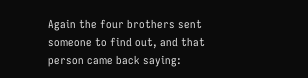Again the four brothers sent someone to find out, and that person came back saying: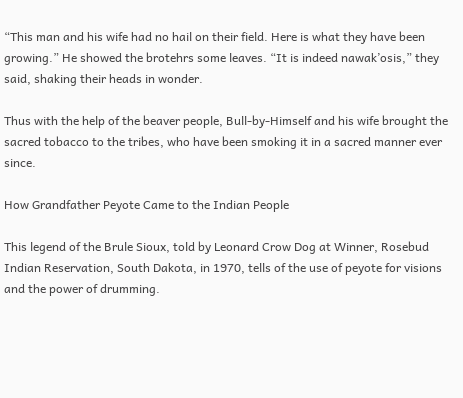“This man and his wife had no hail on their field. Here is what they have been growing.” He showed the brotehrs some leaves. “It is indeed nawak’osis,” they said, shaking their heads in wonder.

Thus with the help of the beaver people, Bull-by-Himself and his wife brought the sacred tobacco to the tribes, who have been smoking it in a sacred manner ever since.

How Grandfather Peyote Came to the Indian People

This legend of the Brule Sioux, told by Leonard Crow Dog at Winner, Rosebud Indian Reservation, South Dakota, in 1970, tells of the use of peyote for visions and the power of drumming.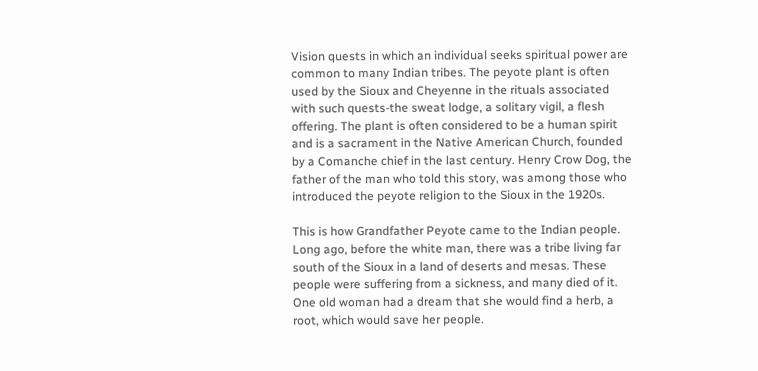Vision quests in which an individual seeks spiritual power are common to many Indian tribes. The peyote plant is often used by the Sioux and Cheyenne in the rituals associated with such quests-the sweat lodge, a solitary vigil, a flesh offering. The plant is often considered to be a human spirit and is a sacrament in the Native American Church, founded by a Comanche chief in the last century. Henry Crow Dog, the father of the man who told this story, was among those who introduced the peyote religion to the Sioux in the 1920s.

This is how Grandfather Peyote came to the Indian people. Long ago, before the white man, there was a tribe living far south of the Sioux in a land of deserts and mesas. These people were suffering from a sickness, and many died of it. One old woman had a dream that she would find a herb, a root, which would save her people.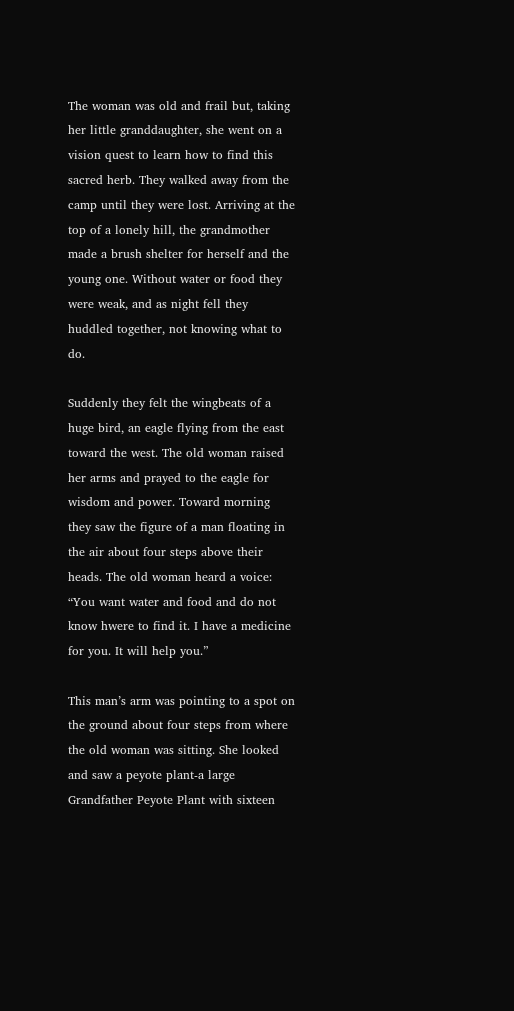The woman was old and frail but, taking her little granddaughter, she went on a vision quest to learn how to find this sacred herb. They walked away from the camp until they were lost. Arriving at the top of a lonely hill, the grandmother made a brush shelter for herself and the young one. Without water or food they were weak, and as night fell they huddled together, not knowing what to do.

Suddenly they felt the wingbeats of a huge bird, an eagle flying from the east toward the west. The old woman raised her arms and prayed to the eagle for wisdom and power. Toward morning they saw the figure of a man floating in the air about four steps above their heads. The old woman heard a voice: “You want water and food and do not know hwere to find it. I have a medicine for you. It will help you.”

This man’s arm was pointing to a spot on the ground about four steps from where the old woman was sitting. She looked and saw a peyote plant-a large Grandfather Peyote Plant with sixteen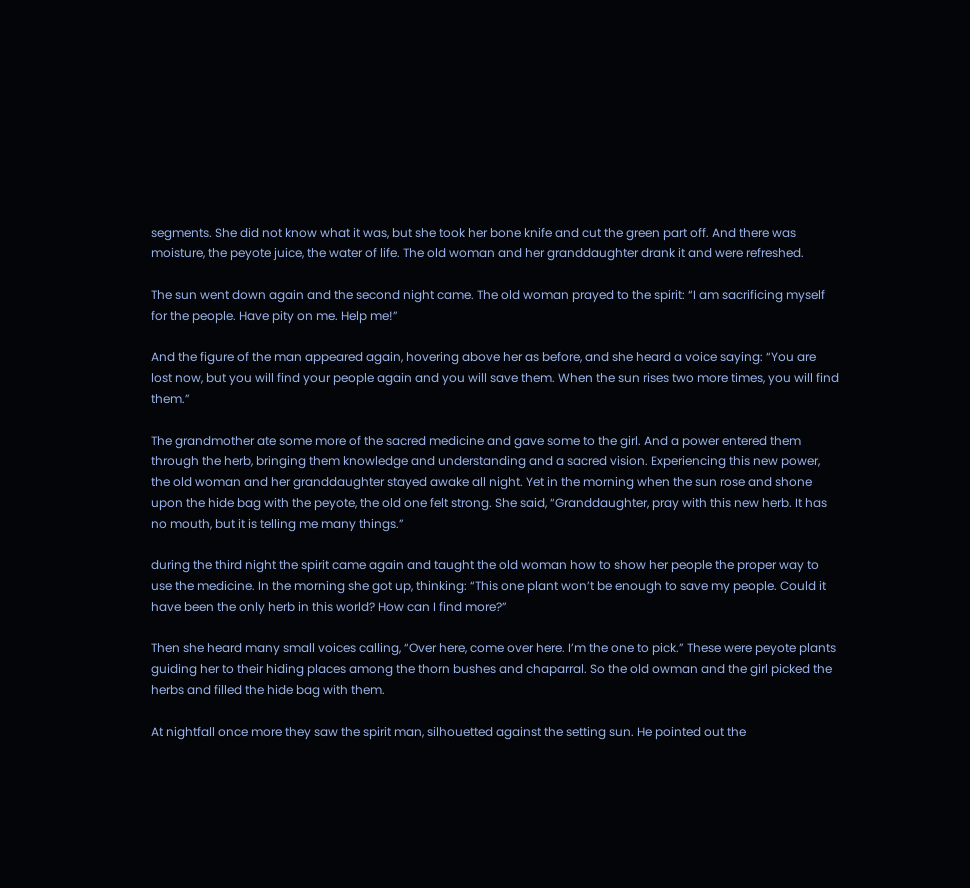segments. She did not know what it was, but she took her bone knife and cut the green part off. And there was moisture, the peyote juice, the water of life. The old woman and her granddaughter drank it and were refreshed.

The sun went down again and the second night came. The old woman prayed to the spirit: “I am sacrificing myself for the people. Have pity on me. Help me!”

And the figure of the man appeared again, hovering above her as before, and she heard a voice saying: “You are lost now, but you will find your people again and you will save them. When the sun rises two more times, you will find them.”

The grandmother ate some more of the sacred medicine and gave some to the girl. And a power entered them through the herb, bringing them knowledge and understanding and a sacred vision. Experiencing this new power, the old woman and her granddaughter stayed awake all night. Yet in the morning when the sun rose and shone upon the hide bag with the peyote, the old one felt strong. She said, “Granddaughter, pray with this new herb. It has no mouth, but it is telling me many things.”

during the third night the spirit came again and taught the old woman how to show her people the proper way to use the medicine. In the morning she got up, thinking: “This one plant won’t be enough to save my people. Could it have been the only herb in this world? How can I find more?”

Then she heard many small voices calling, “Over here, come over here. I’m the one to pick.” These were peyote plants guiding her to their hiding places among the thorn bushes and chaparral. So the old owman and the girl picked the herbs and filled the hide bag with them.

At nightfall once more they saw the spirit man, silhouetted against the setting sun. He pointed out the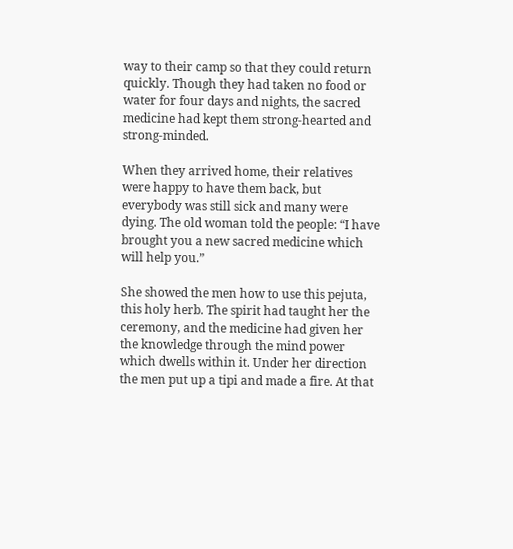way to their camp so that they could return quickly. Though they had taken no food or water for four days and nights, the sacred medicine had kept them strong-hearted and strong-minded.

When they arrived home, their relatives were happy to have them back, but everybody was still sick and many were dying. The old woman told the people: “I have brought you a new sacred medicine which will help you.”

She showed the men how to use this pejuta, this holy herb. The spirit had taught her the ceremony, and the medicine had given her the knowledge through the mind power which dwells within it. Under her direction the men put up a tipi and made a fire. At that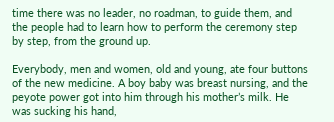time there was no leader, no roadman, to guide them, and the people had to learn how to perform the ceremony step by step, from the ground up.

Everybody, men and women, old and young, ate four buttons of the new medicine. A boy baby was breast nursing, and the peyote power got into him through his mother’s milk. He was sucking his hand,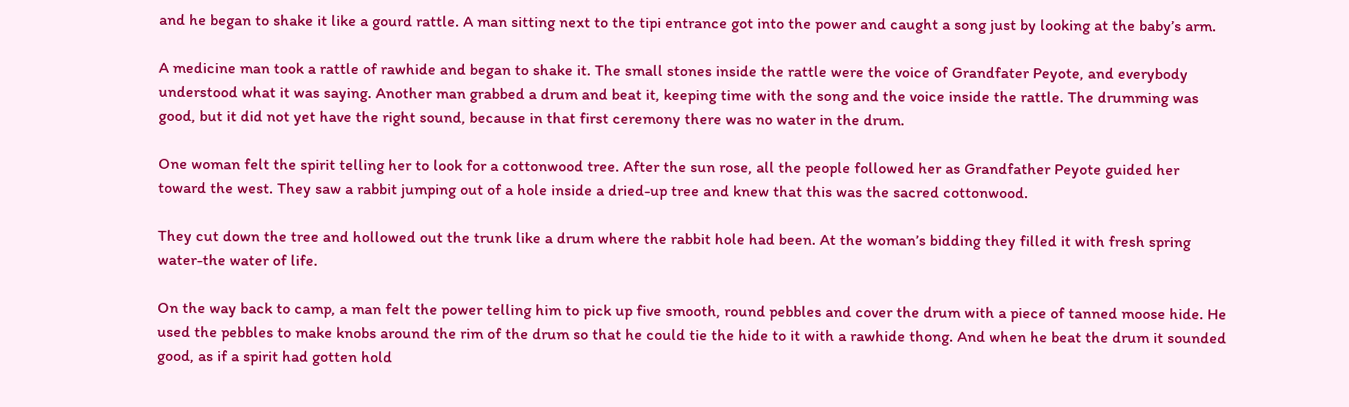and he began to shake it like a gourd rattle. A man sitting next to the tipi entrance got into the power and caught a song just by looking at the baby’s arm.

A medicine man took a rattle of rawhide and began to shake it. The small stones inside the rattle were the voice of Grandfater Peyote, and everybody understood what it was saying. Another man grabbed a drum and beat it, keeping time with the song and the voice inside the rattle. The drumming was good, but it did not yet have the right sound, because in that first ceremony there was no water in the drum.

One woman felt the spirit telling her to look for a cottonwood tree. After the sun rose, all the people followed her as Grandfather Peyote guided her toward the west. They saw a rabbit jumping out of a hole inside a dried-up tree and knew that this was the sacred cottonwood.

They cut down the tree and hollowed out the trunk like a drum where the rabbit hole had been. At the woman’s bidding they filled it with fresh spring water-the water of life.

On the way back to camp, a man felt the power telling him to pick up five smooth, round pebbles and cover the drum with a piece of tanned moose hide. He used the pebbles to make knobs around the rim of the drum so that he could tie the hide to it with a rawhide thong. And when he beat the drum it sounded good, as if a spirit had gotten hold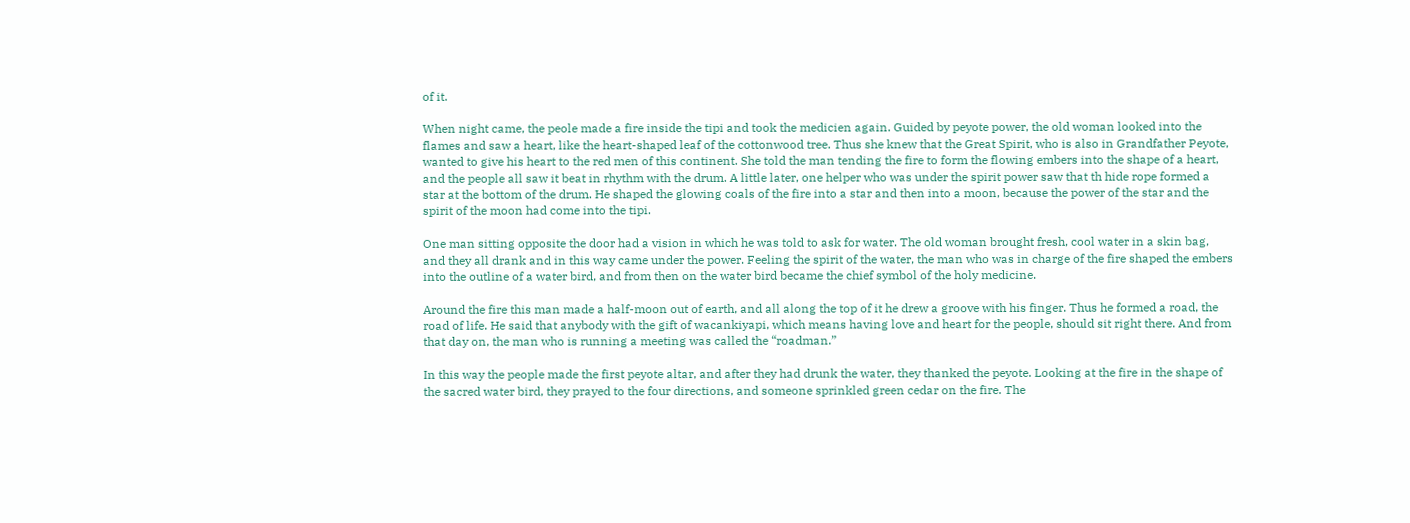of it.

When night came, the peole made a fire inside the tipi and took the medicien again. Guided by peyote power, the old woman looked into the flames and saw a heart, like the heart-shaped leaf of the cottonwood tree. Thus she knew that the Great Spirit, who is also in Grandfather Peyote, wanted to give his heart to the red men of this continent. She told the man tending the fire to form the flowing embers into the shape of a heart, and the people all saw it beat in rhythm with the drum. A little later, one helper who was under the spirit power saw that th hide rope formed a star at the bottom of the drum. He shaped the glowing coals of the fire into a star and then into a moon, because the power of the star and the spirit of the moon had come into the tipi.

One man sitting opposite the door had a vision in which he was told to ask for water. The old woman brought fresh, cool water in a skin bag, and they all drank and in this way came under the power. Feeling the spirit of the water, the man who was in charge of the fire shaped the embers into the outline of a water bird, and from then on the water bird became the chief symbol of the holy medicine.

Around the fire this man made a half-moon out of earth, and all along the top of it he drew a groove with his finger. Thus he formed a road, the road of life. He said that anybody with the gift of wacankiyapi, which means having love and heart for the people, should sit right there. And from that day on, the man who is running a meeting was called the “roadman.”

In this way the people made the first peyote altar, and after they had drunk the water, they thanked the peyote. Looking at the fire in the shape of the sacred water bird, they prayed to the four directions, and someone sprinkled green cedar on the fire. The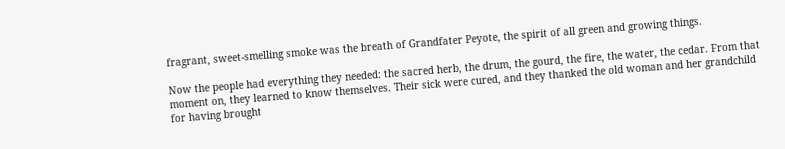fragrant, sweet-smelling smoke was the breath of Grandfater Peyote, the spirit of all green and growing things.

Now the people had everything they needed: the sacred herb, the drum, the gourd, the fire, the water, the cedar. From that moment on, they learned to know themselves. Their sick were cured, and they thanked the old woman and her grandchild for having brought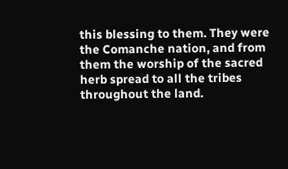this blessing to them. They were the Comanche nation, and from them the worship of the sacred herb spread to all the tribes throughout the land.